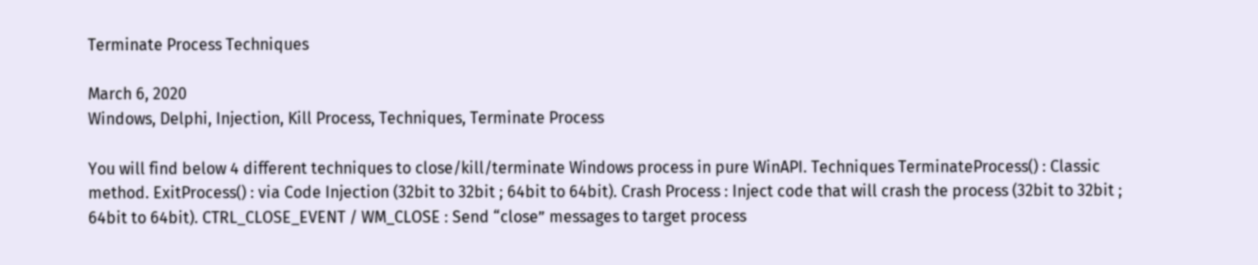Terminate Process Techniques

March 6, 2020
Windows, Delphi, Injection, Kill Process, Techniques, Terminate Process

You will find below 4 different techniques to close/kill/terminate Windows process in pure WinAPI. Techniques TerminateProcess() : Classic method. ExitProcess() : via Code Injection (32bit to 32bit ; 64bit to 64bit). Crash Process : Inject code that will crash the process (32bit to 32bit ; 64bit to 64bit). CTRL_CLOSE_EVENT / WM_CLOSE : Send “close” messages to target process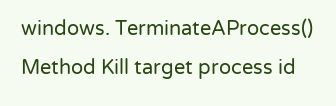windows. TerminateAProcess() Method Kill target process id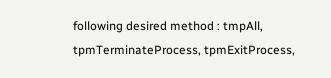following desired method : tmpAll, tpmTerminateProcess, tpmExitProcess,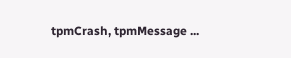tpmCrash, tpmMessage ...